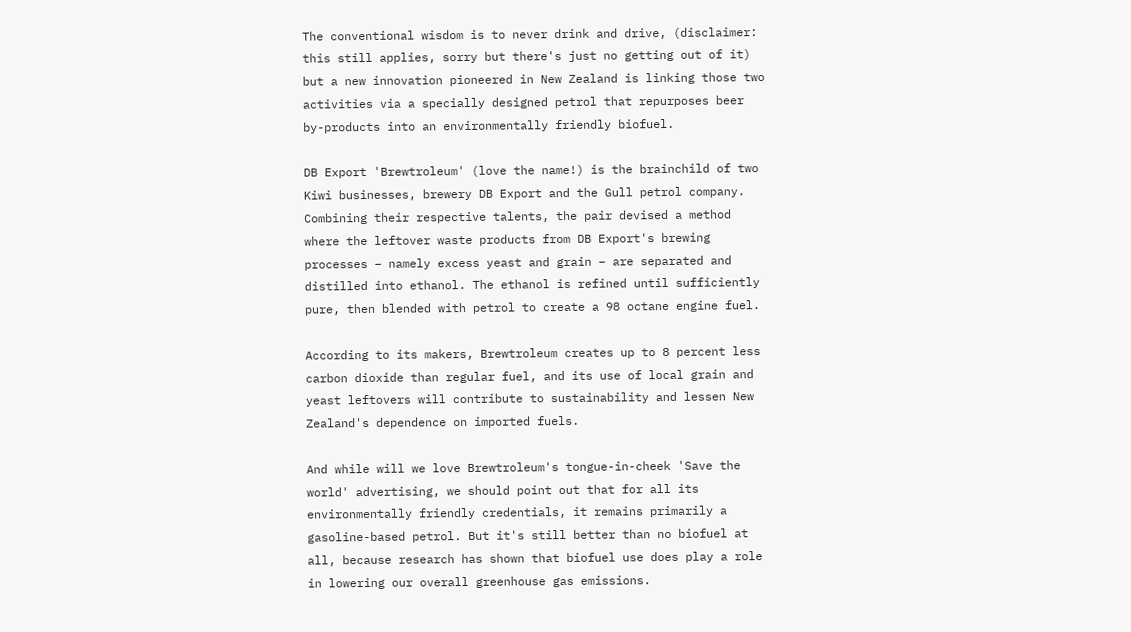The conventional wisdom is to never drink and drive, (disclaimer: this still applies, sorry but there's just no getting out of it) but a new innovation pioneered in New Zealand is linking those two activities via a specially designed petrol that repurposes beer by-products into an environmentally friendly biofuel.

DB Export 'Brewtroleum' (love the name!) is the brainchild of two Kiwi businesses, brewery DB Export and the Gull petrol company. Combining their respective talents, the pair devised a method where the leftover waste products from DB Export's brewing processes – namely excess yeast and grain – are separated and distilled into ethanol. The ethanol is refined until sufficiently pure, then blended with petrol to create a 98 octane engine fuel.

According to its makers, Brewtroleum creates up to 8 percent less carbon dioxide than regular fuel, and its use of local grain and yeast leftovers will contribute to sustainability and lessen New Zealand's dependence on imported fuels.

And while will we love Brewtroleum's tongue-in-cheek 'Save the world' advertising, we should point out that for all its environmentally friendly credentials, it remains primarily a gasoline-based petrol. But it's still better than no biofuel at all, because research has shown that biofuel use does play a role in lowering our overall greenhouse gas emissions.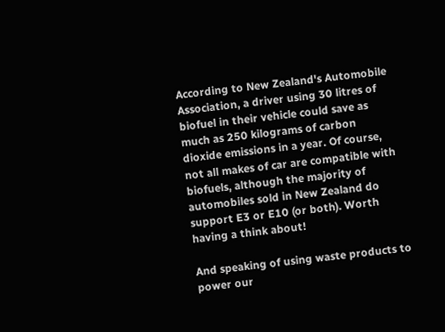According to New Zealand's Automobile Association, a driver using 30 litres of biofuel in their vehicle could save as much as 250 kilograms of carbon dioxide emissions in a year. Of course, not all makes of car are compatible with biofuels, although the majority of automobiles sold in New Zealand do support E3 or E10 (or both). Worth having a think about!

And speaking of using waste products to power our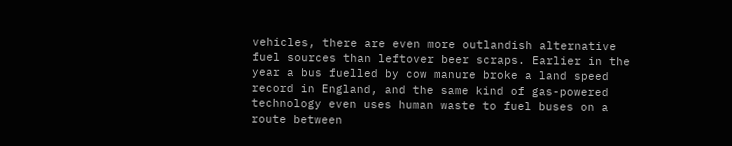vehicles, there are even more outlandish alternative fuel sources than leftover beer scraps. Earlier in the year a bus fuelled by cow manure broke a land speed record in England, and the same kind of gas-powered technology even uses human waste to fuel buses on a route between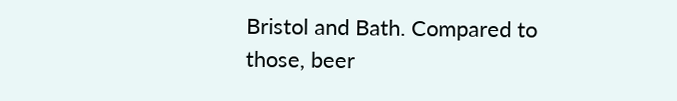Bristol and Bath. Compared to those, beer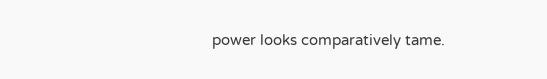power looks comparatively tame.